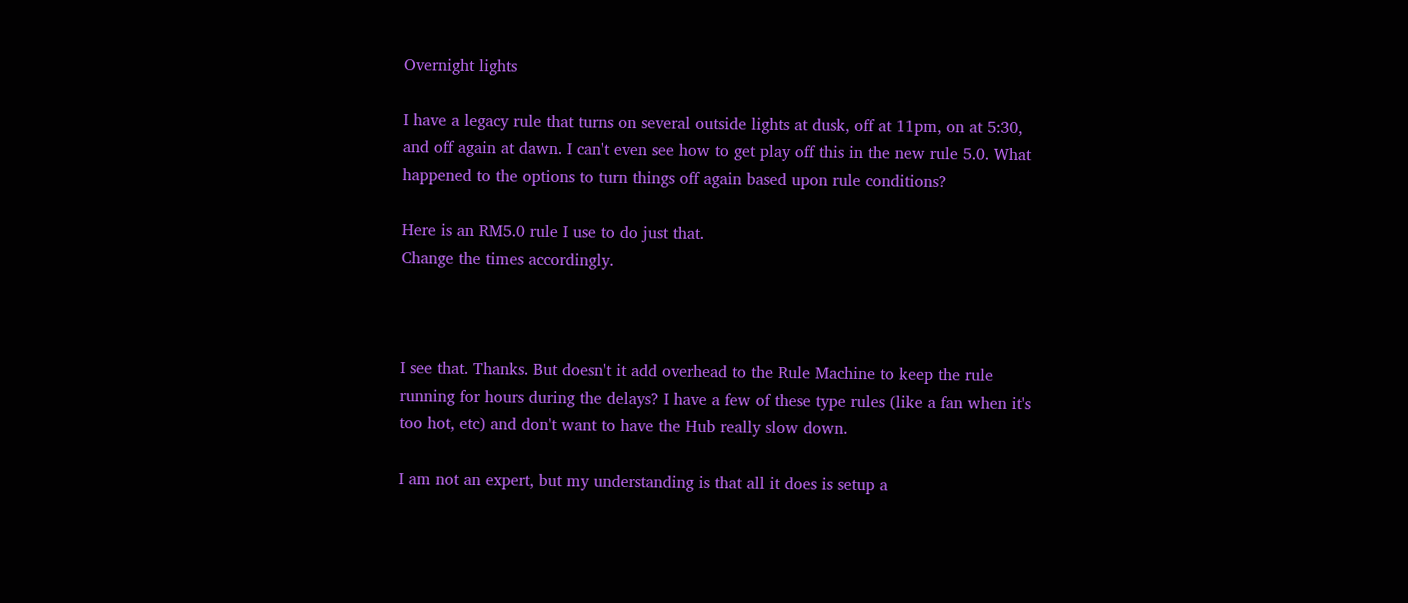Overnight lights

I have a legacy rule that turns on several outside lights at dusk, off at 11pm, on at 5:30, and off again at dawn. I can't even see how to get play off this in the new rule 5.0. What happened to the options to turn things off again based upon rule conditions?

Here is an RM5.0 rule I use to do just that.
Change the times accordingly.



I see that. Thanks. But doesn't it add overhead to the Rule Machine to keep the rule running for hours during the delays? I have a few of these type rules (like a fan when it's too hot, etc) and don't want to have the Hub really slow down.

I am not an expert, but my understanding is that all it does is setup a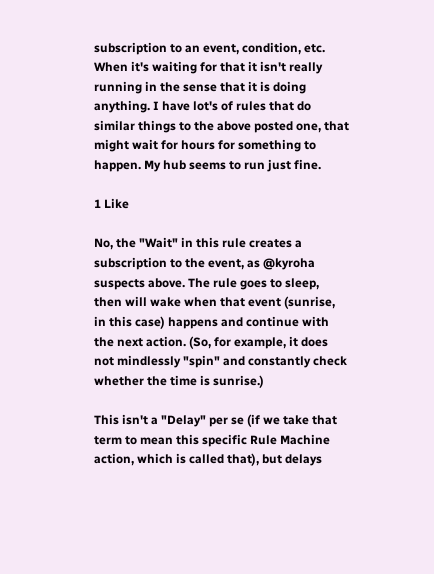subscription to an event, condition, etc. When it's waiting for that it isn't really running in the sense that it is doing anything. I have lot's of rules that do similar things to the above posted one, that might wait for hours for something to happen. My hub seems to run just fine.

1 Like

No, the "Wait" in this rule creates a subscription to the event, as @kyroha suspects above. The rule goes to sleep, then will wake when that event (sunrise, in this case) happens and continue with the next action. (So, for example, it does not mindlessly "spin" and constantly check whether the time is sunrise.)

This isn't a "Delay" per se (if we take that term to mean this specific Rule Machine action, which is called that), but delays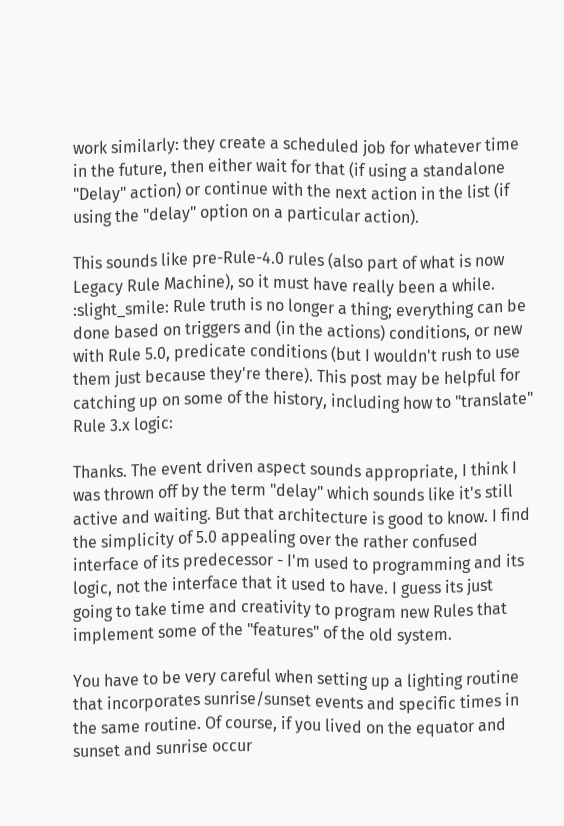work similarly: they create a scheduled job for whatever time in the future, then either wait for that (if using a standalone "Delay" action) or continue with the next action in the list (if using the "delay" option on a particular action).

This sounds like pre-Rule-4.0 rules (also part of what is now Legacy Rule Machine), so it must have really been a while. :slight_smile: Rule truth is no longer a thing; everything can be done based on triggers and (in the actions) conditions, or new with Rule 5.0, predicate conditions (but I wouldn't rush to use them just because they're there). This post may be helpful for catching up on some of the history, including how to "translate" Rule 3.x logic:

Thanks. The event driven aspect sounds appropriate, I think I was thrown off by the term "delay" which sounds like it's still active and waiting. But that architecture is good to know. I find the simplicity of 5.0 appealing over the rather confused interface of its predecessor - I'm used to programming and its logic, not the interface that it used to have. I guess its just going to take time and creativity to program new Rules that implement some of the "features" of the old system.

You have to be very careful when setting up a lighting routine that incorporates sunrise/sunset events and specific times in the same routine. Of course, if you lived on the equator and sunset and sunrise occur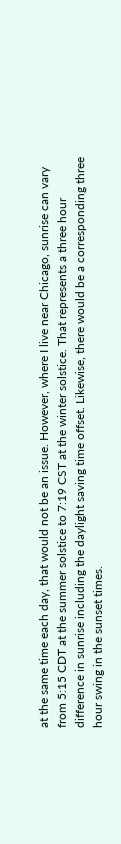at the same time each day, that would not be an issue. However, where I live near Chicago, sunrise can vary from 5:15 CDT at the summer solstice to 7:19 CST at the winter solstice. That represents a three hour difference in sunrise including the daylight saving time offset. Likewise, there would be a corresponding three hour swing in the sunset times.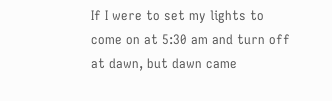If I were to set my lights to come on at 5:30 am and turn off at dawn, but dawn came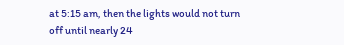at 5:15 am, then the lights would not turn off until nearly 24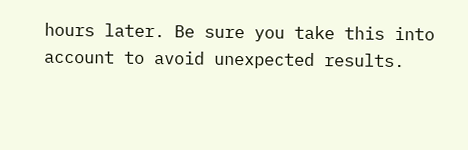hours later. Be sure you take this into account to avoid unexpected results.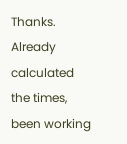Thanks. Already calculated the times, been working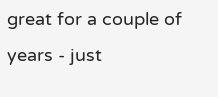great for a couple of years - just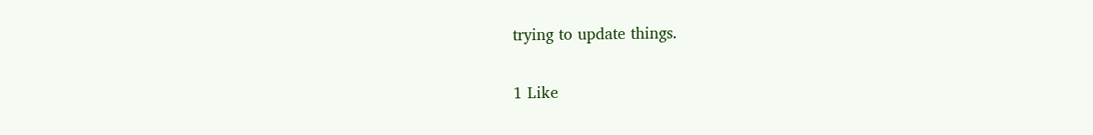trying to update things.

1 Like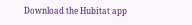Download the Hubitat app